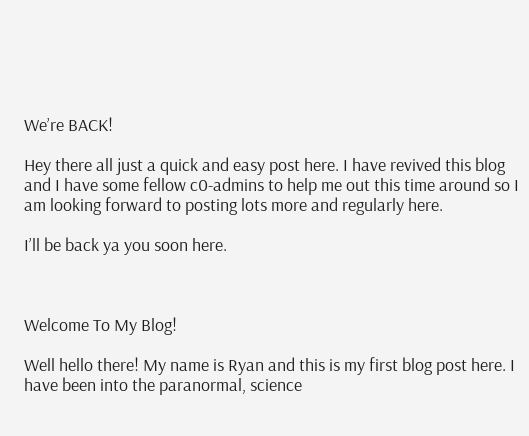We’re BACK!

Hey there all just a quick and easy post here. I have revived this blog and I have some fellow c0-admins to help me out this time around so I am looking forward to posting lots more and regularly here.

I’ll be back ya you soon here.



Welcome To My Blog!

Well hello there! My name is Ryan and this is my first blog post here. I have been into the paranormal, science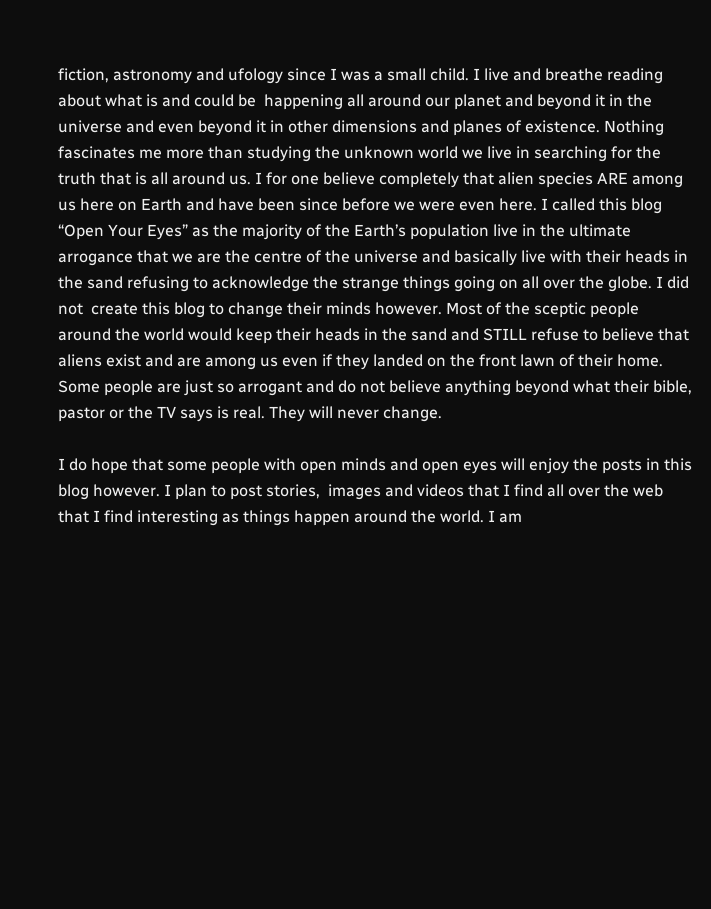fiction, astronomy and ufology since I was a small child. I live and breathe reading about what is and could be  happening all around our planet and beyond it in the universe and even beyond it in other dimensions and planes of existence. Nothing fascinates me more than studying the unknown world we live in searching for the truth that is all around us. I for one believe completely that alien species ARE among us here on Earth and have been since before we were even here. I called this blog “Open Your Eyes” as the majority of the Earth’s population live in the ultimate arrogance that we are the centre of the universe and basically live with their heads in the sand refusing to acknowledge the strange things going on all over the globe. I did not  create this blog to change their minds however. Most of the sceptic people around the world would keep their heads in the sand and STILL refuse to believe that aliens exist and are among us even if they landed on the front lawn of their home. Some people are just so arrogant and do not believe anything beyond what their bible, pastor or the TV says is real. They will never change.

I do hope that some people with open minds and open eyes will enjoy the posts in this blog however. I plan to post stories,  images and videos that I find all over the web that I find interesting as things happen around the world. I am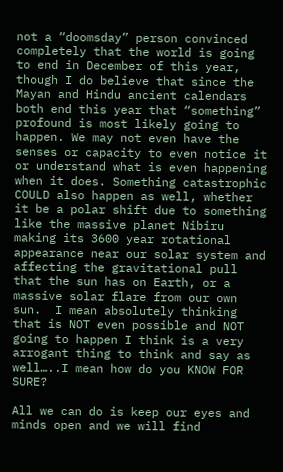not a “doomsday” person convinced completely that the world is going to end in December of this year, though I do believe that since the Mayan and Hindu ancient calendars both end this year that “something” profound is most likely going to happen. We may not even have the senses or capacity to even notice it or understand what is even happening when it does. Something catastrophic COULD also happen as well, whether it be a polar shift due to something like the massive planet Nibiru making its 3600 year rotational appearance near our solar system and affecting the gravitational pull that the sun has on Earth, or a massive solar flare from our own sun.  I mean absolutely thinking that is NOT even possible and NOT going to happen I think is a very arrogant thing to think and say as well…..I mean how do you KNOW FOR SURE?

All we can do is keep our eyes and minds open and we will find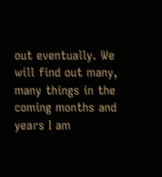out eventually. We will find out many, many things in the coming months and years I am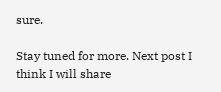sure.

Stay tuned for more. Next post I think I will share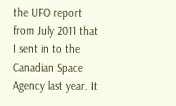the UFO report from July 2011 that I sent in to the Canadian Space Agency last year. It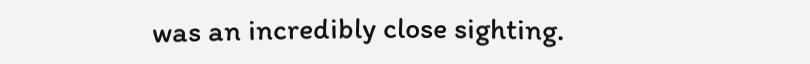was an incredibly close sighting.